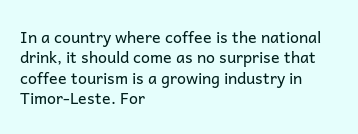In a country where coffee is the national drink, it should come as no surprise that coffee tourism is a growing industry in Timor-Leste. For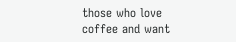those who love coffee and want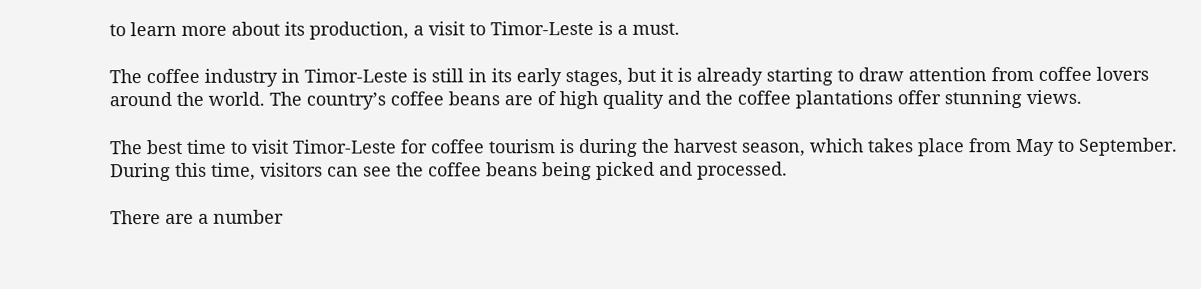to learn more about its production, a visit to Timor-Leste is a must.

The coffee industry in Timor-Leste is still in its early stages, but it is already starting to draw attention from coffee lovers around the world. The country’s coffee beans are of high quality and the coffee plantations offer stunning views.

The best time to visit Timor-Leste for coffee tourism is during the harvest season, which takes place from May to September. During this time, visitors can see the coffee beans being picked and processed.

There are a number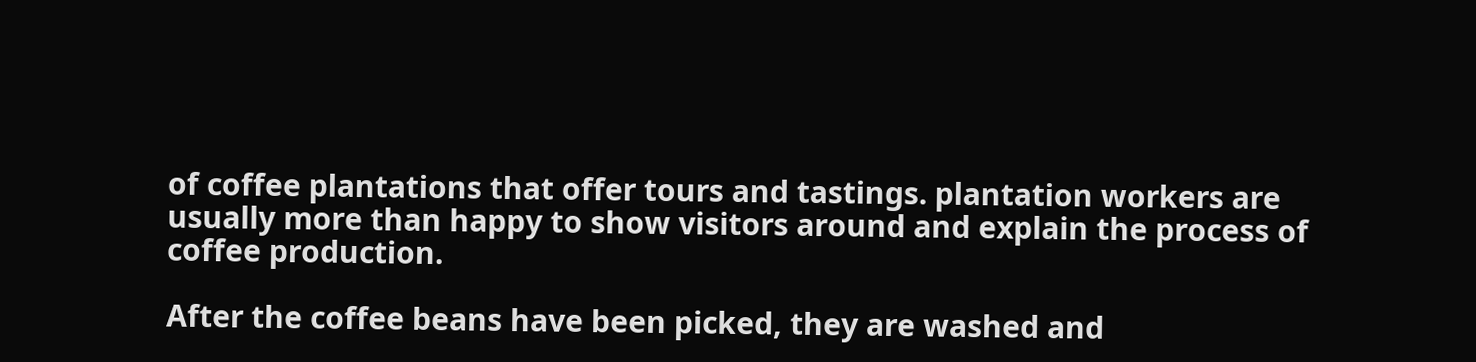of coffee plantations that offer tours and tastings. plantation workers are usually more than happy to show visitors around and explain the process of coffee production.

After the coffee beans have been picked, they are washed and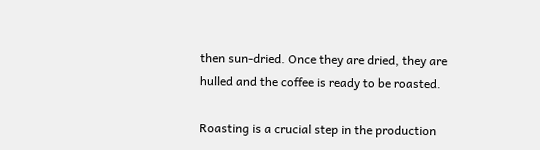then sun-dried. Once they are dried, they are hulled and the coffee is ready to be roasted.

Roasting is a crucial step in the production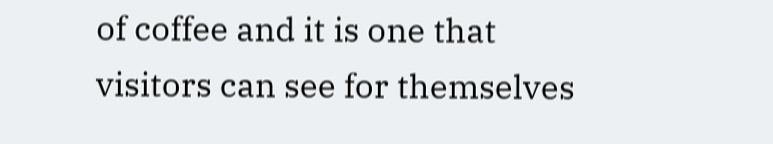of coffee and it is one that visitors can see for themselves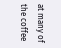at many of the coffee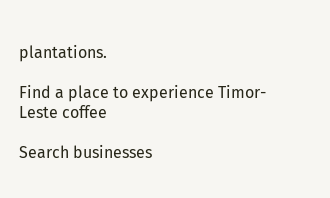plantations.

Find a place to experience Timor-Leste coffee

Search businesses